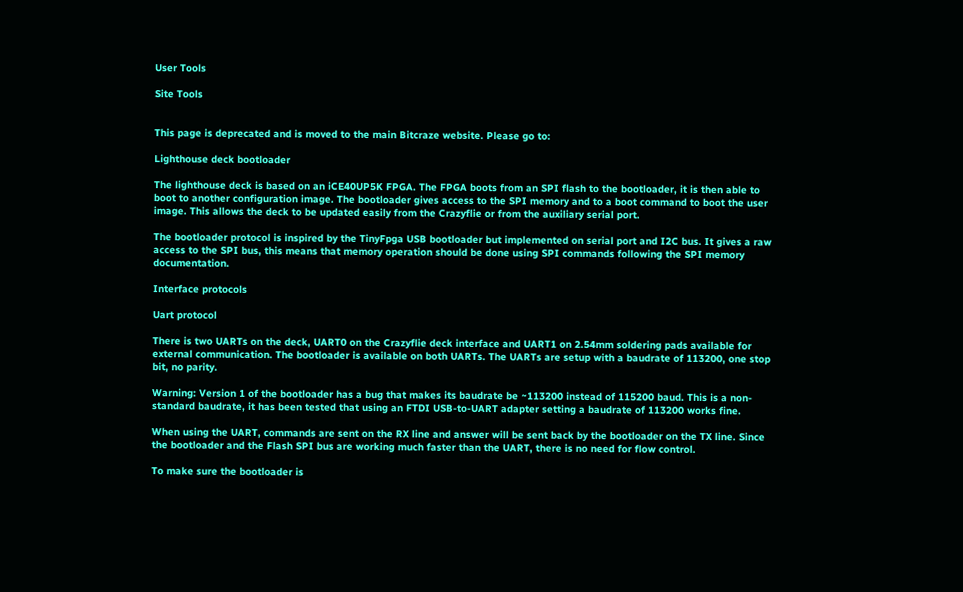User Tools

Site Tools


This page is deprecated and is moved to the main Bitcraze website. Please go to:

Lighthouse deck bootloader

The lighthouse deck is based on an iCE40UP5K FPGA. The FPGA boots from an SPI flash to the bootloader, it is then able to boot to another configuration image. The bootloader gives access to the SPI memory and to a boot command to boot the user image. This allows the deck to be updated easily from the Crazyflie or from the auxiliary serial port.

The bootloader protocol is inspired by the TinyFpga USB bootloader but implemented on serial port and I2C bus. It gives a raw access to the SPI bus, this means that memory operation should be done using SPI commands following the SPI memory documentation.

Interface protocols

Uart protocol

There is two UARTs on the deck, UART0 on the Crazyflie deck interface and UART1 on 2.54mm soldering pads available for external communication. The bootloader is available on both UARTs. The UARTs are setup with a baudrate of 113200, one stop bit, no parity.

Warning: Version 1 of the bootloader has a bug that makes its baudrate be ~113200 instead of 115200 baud. This is a non-standard baudrate, it has been tested that using an FTDI USB-to-UART adapter setting a baudrate of 113200 works fine.

When using the UART, commands are sent on the RX line and answer will be sent back by the bootloader on the TX line. Since the bootloader and the Flash SPI bus are working much faster than the UART, there is no need for flow control.

To make sure the bootloader is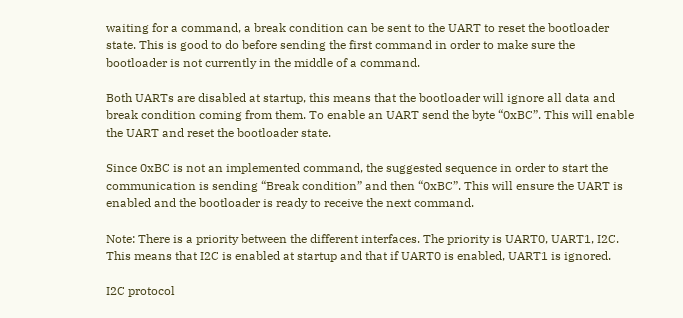waiting for a command, a break condition can be sent to the UART to reset the bootloader state. This is good to do before sending the first command in order to make sure the bootloader is not currently in the middle of a command.

Both UARTs are disabled at startup, this means that the bootloader will ignore all data and break condition coming from them. To enable an UART send the byte “0xBC”. This will enable the UART and reset the bootloader state.

Since 0xBC is not an implemented command, the suggested sequence in order to start the communication is sending “Break condition” and then “0xBC”. This will ensure the UART is enabled and the bootloader is ready to receive the next command.

Note: There is a priority between the different interfaces. The priority is UART0, UART1, I2C. This means that I2C is enabled at startup and that if UART0 is enabled, UART1 is ignored.

I2C protocol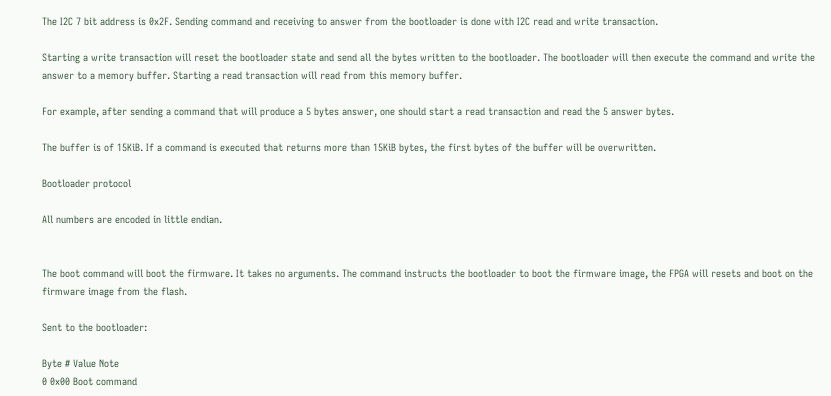The I2C 7 bit address is 0x2F. Sending command and receiving to answer from the bootloader is done with I2C read and write transaction.

Starting a write transaction will reset the bootloader state and send all the bytes written to the bootloader. The bootloader will then execute the command and write the answer to a memory buffer. Starting a read transaction will read from this memory buffer.

For example, after sending a command that will produce a 5 bytes answer, one should start a read transaction and read the 5 answer bytes.

The buffer is of 15KiB. If a command is executed that returns more than 15KiB bytes, the first bytes of the buffer will be overwritten.

Bootloader protocol

All numbers are encoded in little endian.


The boot command will boot the firmware. It takes no arguments. The command instructs the bootloader to boot the firmware image, the FPGA will resets and boot on the firmware image from the flash.

Sent to the bootloader:

Byte # Value Note
0 0x00 Boot command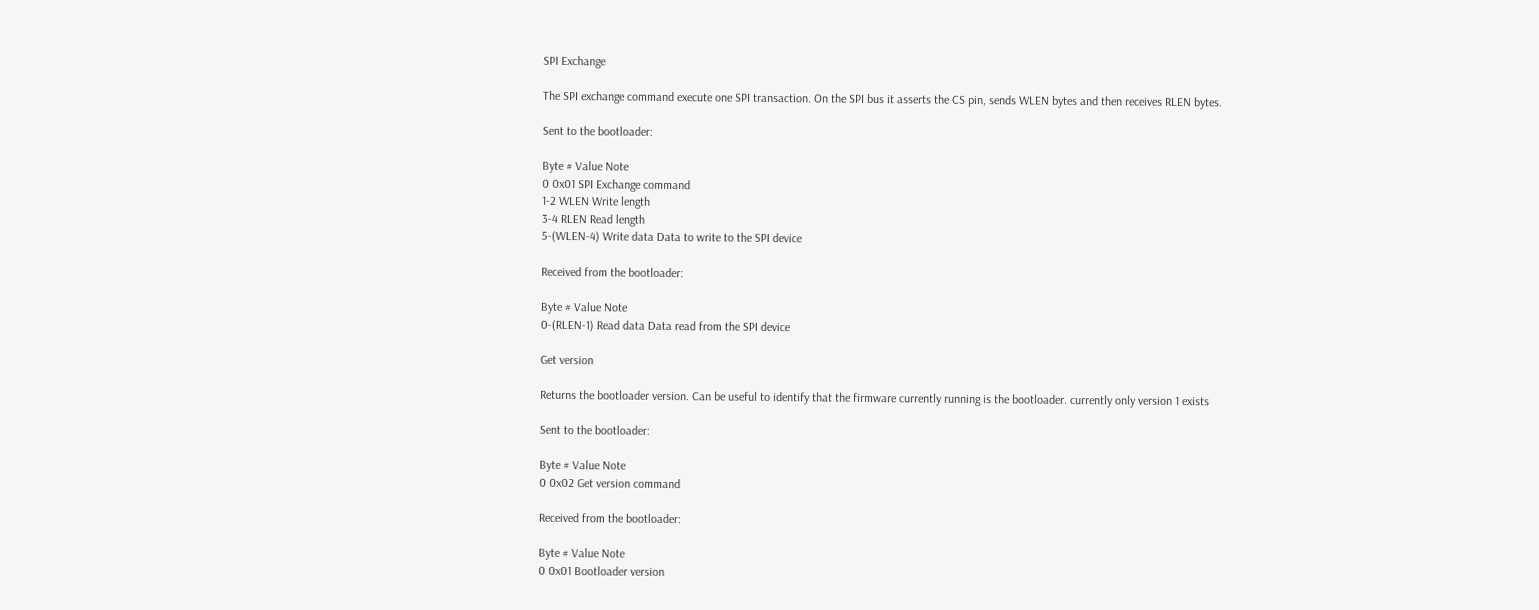SPI Exchange

The SPI exchange command execute one SPI transaction. On the SPI bus it asserts the CS pin, sends WLEN bytes and then receives RLEN bytes.

Sent to the bootloader:

Byte # Value Note
0 0x01 SPI Exchange command
1-2 WLEN Write length
3-4 RLEN Read length
5-(WLEN-4) Write data Data to write to the SPI device

Received from the bootloader:

Byte # Value Note
0-(RLEN-1) Read data Data read from the SPI device

Get version

Returns the bootloader version. Can be useful to identify that the firmware currently running is the bootloader. currently only version 1 exists

Sent to the bootloader:

Byte # Value Note
0 0x02 Get version command

Received from the bootloader:

Byte # Value Note
0 0x01 Bootloader version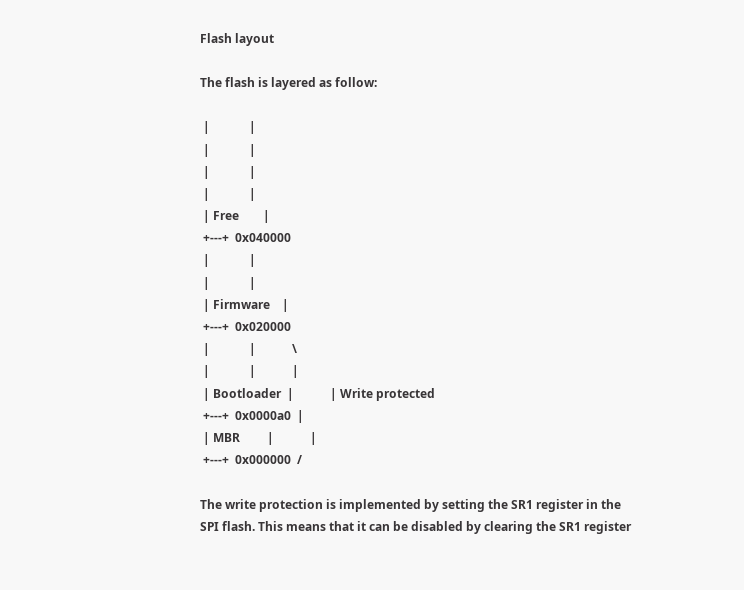Flash layout

The flash is layered as follow:

 |             |
 |             |
 |             |
 |             |
 | Free        |
 +---+  0x040000
 |             |
 |             |
 | Firmware    |
 +---+  0x020000
 |             |            \
 |             |            |
 | Bootloader  |            | Write protected
 +---+  0x0000a0  |
 | MBR         |            |
 +---+  0x000000  /

The write protection is implemented by setting the SR1 register in the SPI flash. This means that it can be disabled by clearing the SR1 register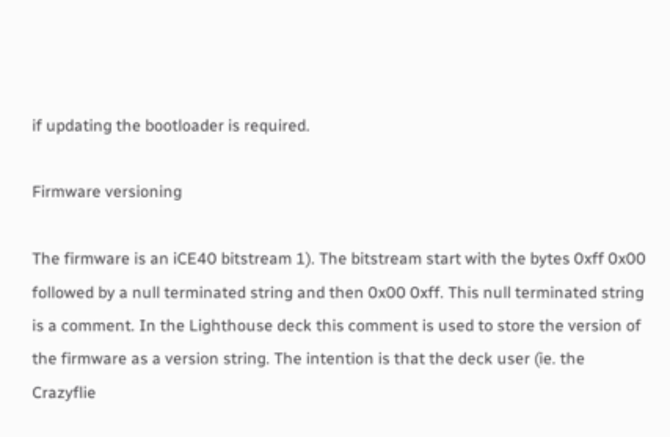if updating the bootloader is required.

Firmware versioning

The firmware is an iCE40 bitstream 1). The bitstream start with the bytes 0xff 0x00 followed by a null terminated string and then 0x00 0xff. This null terminated string is a comment. In the Lighthouse deck this comment is used to store the version of the firmware as a version string. The intention is that the deck user (ie. the Crazyflie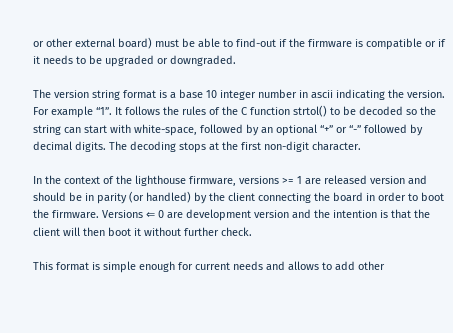or other external board) must be able to find-out if the firmware is compatible or if it needs to be upgraded or downgraded.

The version string format is a base 10 integer number in ascii indicating the version. For example “1”. It follows the rules of the C function strtol() to be decoded so the string can start with white-space, followed by an optional “+” or “-” followed by decimal digits. The decoding stops at the first non-digit character.

In the context of the lighthouse firmware, versions >= 1 are released version and should be in parity (or handled) by the client connecting the board in order to boot the firmware. Versions ⇐ 0 are development version and the intention is that the client will then boot it without further check.

This format is simple enough for current needs and allows to add other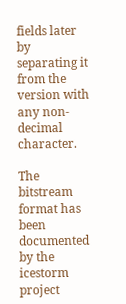fields later by separating it from the version with any non-decimal character.

The bitstream format has been documented by the icestorm project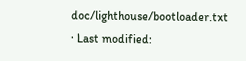doc/lighthouse/bootloader.txt · Last modified: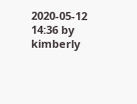2020-05-12 14:36 by kimberly